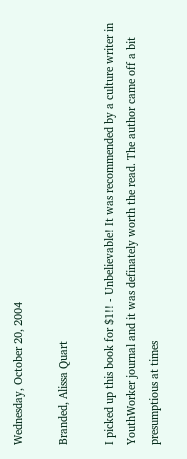Wednesday, October 20, 2004

Branded, Alissa Quart

I picked up this book for $1!! - Unbelievable! It was recommended by a culture writer in YouthWorker journal and it was definately worth the read. The author came off a bit presumptious at times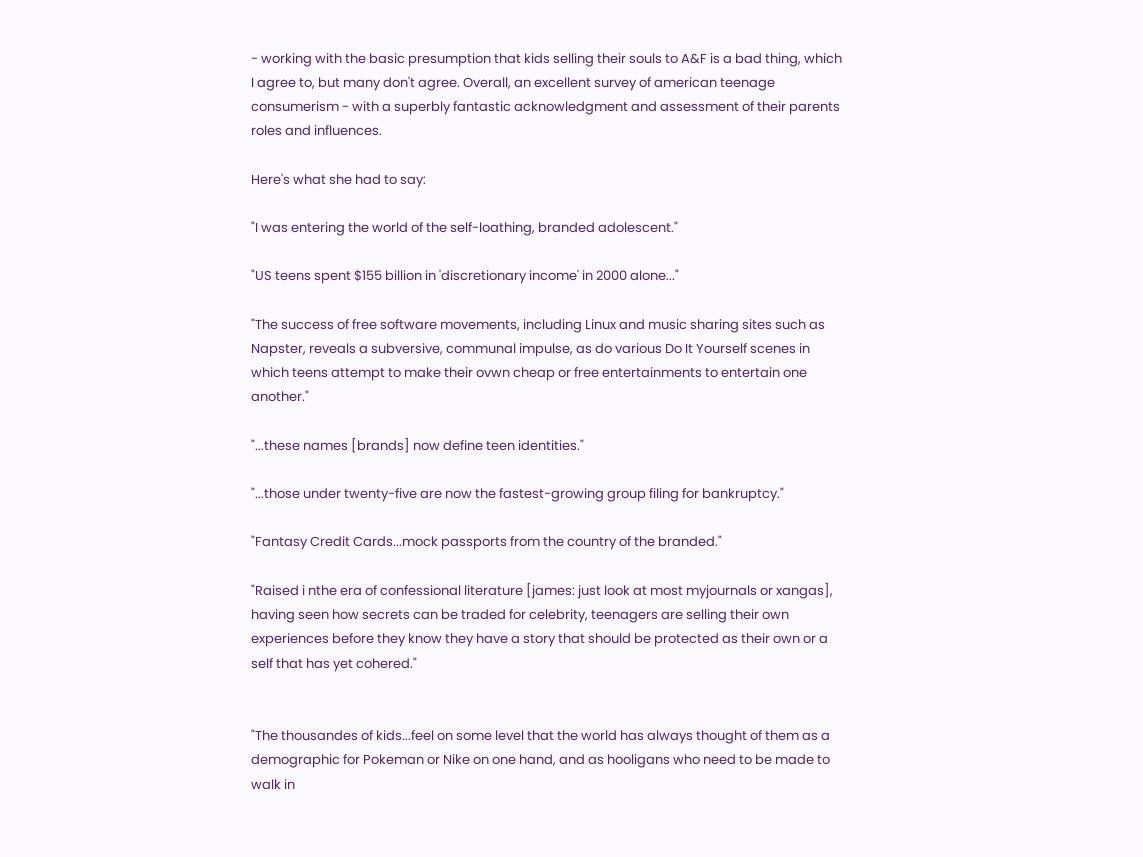- working with the basic presumption that kids selling their souls to A&F is a bad thing, which I agree to, but many don't agree. Overall, an excellent survey of american teenage consumerism - with a superbly fantastic acknowledgment and assessment of their parents roles and influences.

Here's what she had to say:

"I was entering the world of the self-loathing, branded adolescent."

"US teens spent $155 billion in 'discretionary income' in 2000 alone..."

"The success of free software movements, including Linux and music sharing sites such as Napster, reveals a subversive, communal impulse, as do various Do It Yourself scenes in which teens attempt to make their ovwn cheap or free entertainments to entertain one another."

"...these names [brands] now define teen identities."

"...those under twenty-five are now the fastest-growing group filing for bankruptcy."

"Fantasy Credit Cards...mock passports from the country of the branded."

"Raised i nthe era of confessional literature [james: just look at most myjournals or xangas], having seen how secrets can be traded for celebrity, teenagers are selling their own experiences before they know they have a story that should be protected as their own or a self that has yet cohered."


"The thousandes of kids...feel on some level that the world has always thought of them as a demographic for Pokeman or Nike on one hand, and as hooligans who need to be made to walk in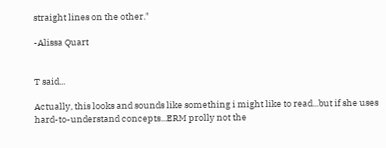straight lines on the other."

-Alissa Quart


T said...

Actually, this looks and sounds like something i might like to read...but if she uses hard-to-understand concepts...ERM prolly not the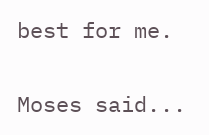best for me.

Moses said...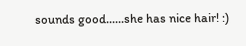sounds good......she has nice hair! :)